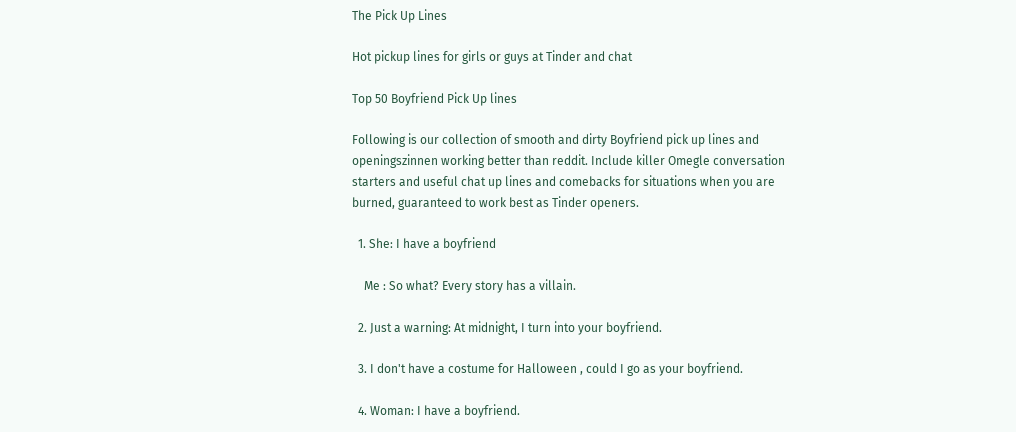The Pick Up Lines

Hot pickup lines for girls or guys at Tinder and chat

Top 50 Boyfriend Pick Up lines

Following is our collection of smooth and dirty Boyfriend pick up lines and openingszinnen working better than reddit. Include killer Omegle conversation starters and useful chat up lines and comebacks for situations when you are burned, guaranteed to work best as Tinder openers.

  1. She: I have a boyfriend

    Me : So what? Every story has a villain.

  2. Just a warning: At midnight, I turn into your boyfriend.

  3. I don't have a costume for Halloween , could I go as your boyfriend.

  4. Woman: I have a boyfriend.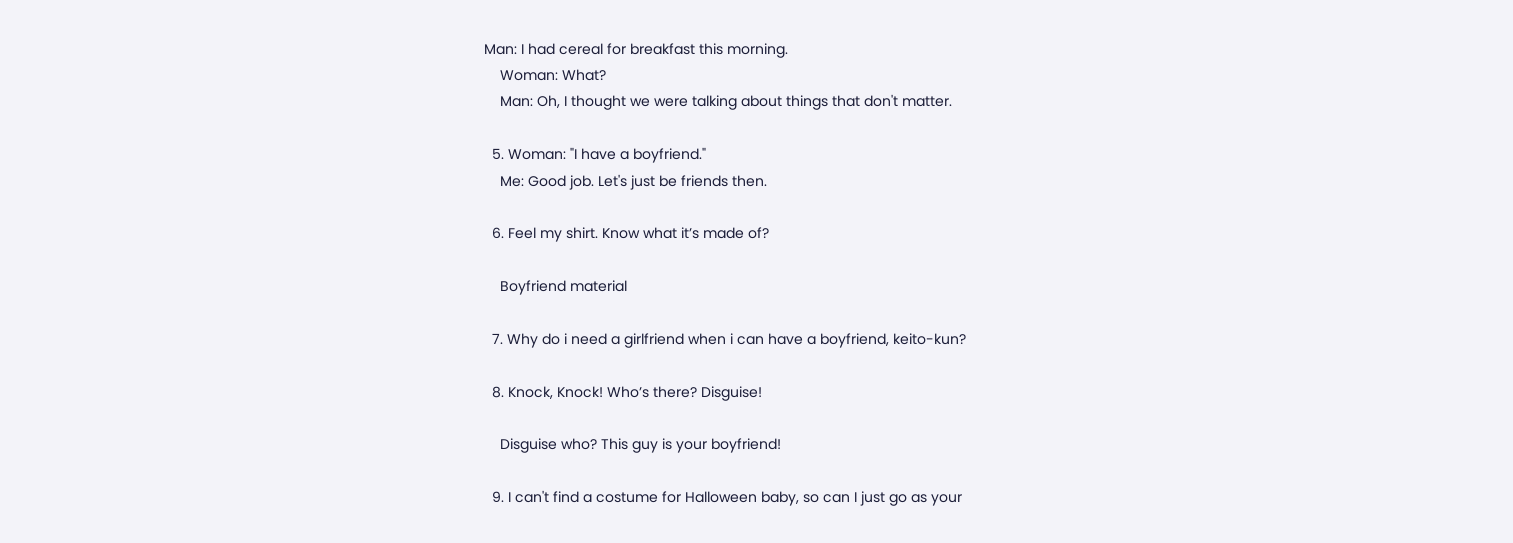Man: I had cereal for breakfast this morning.
    Woman: What?
    Man: Oh, I thought we were talking about things that don't matter.

  5. Woman: "I have a boyfriend."
    Me: Good job. Let's just be friends then.

  6. Feel my shirt. Know what it’s made of?

    Boyfriend material

  7. Why do i need a girlfriend when i can have a boyfriend, keito-kun?

  8. Knock, Knock! Who’s there? Disguise!

    Disguise who? This guy is your boyfriend!

  9. I can't find a costume for Halloween baby, so can I just go as your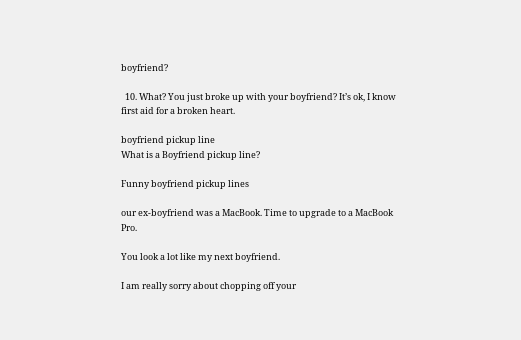boyfriend?

  10. What? You just broke up with your boyfriend? It’s ok, I know first aid for a broken heart.

boyfriend pickup line
What is a Boyfriend pickup line?

Funny boyfriend pickup lines

our ex-boyfriend was a MacBook. Time to upgrade to a MacBook Pro.

You look a lot like my next boyfriend.

I am really sorry about chopping off your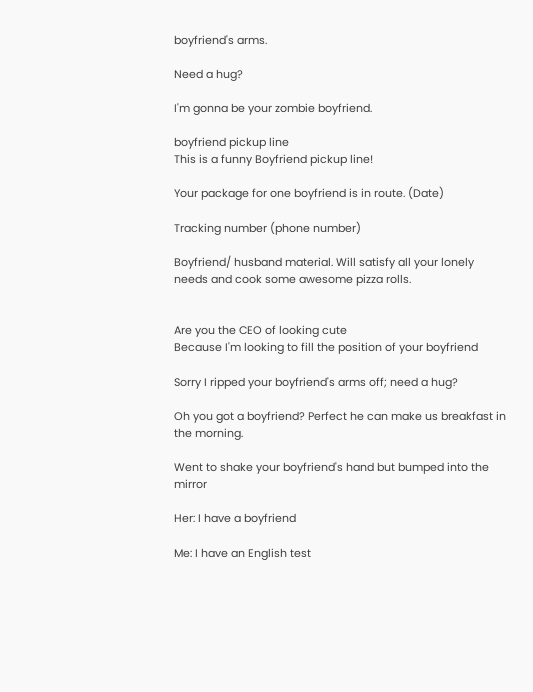boyfriend's arms.

Need a hug?

I'm gonna be your zombie boyfriend.

boyfriend pickup line
This is a funny Boyfriend pickup line!

Your package for one boyfriend is in route. (Date)

Tracking number (phone number)

Boyfriend/ husband material. Will satisfy all your lonely needs and cook some awesome pizza rolls.


Are you the CEO of looking cute
Because I'm looking to fill the position of your boyfriend

Sorry I ripped your boyfriend's arms off; need a hug?

Oh you got a boyfriend? Perfect he can make us breakfast in the morning.

Went to shake your boyfriend's hand but bumped into the mirror

Her: I have a boyfriend

Me: I have an English test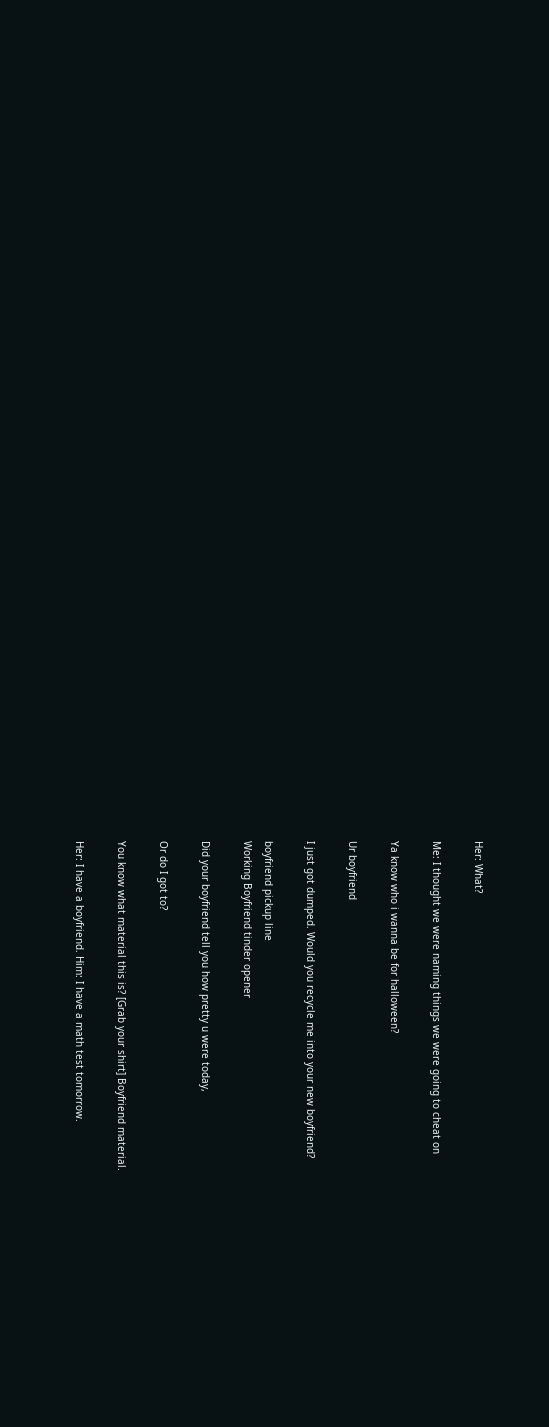Her: What?

Me: I thought we were naming things we were going to cheat on

Ya know who i wanna be for halloween?

Ur boyfriend

I just got dumped. Would you recycle me into your new boyfriend?

boyfriend pickup line
Working Boyfriend tinder opener

Did your boyfriend tell you how pretty u were today,

Or do I got to?

You know what material this is? [Grab your shirt] Boyfriend material.

Her: I have a boyfriend. Him: I have a math test tomorrow.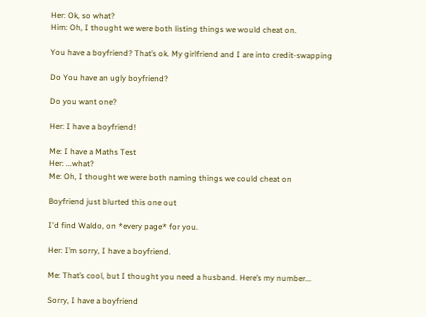Her: Ok, so what?
Him: Oh, I thought we were both listing things we would cheat on.

You have a boyfriend? That’s ok. My girlfriend and I are into credit-swapping

Do You have an ugly boyfriend?

Do you want one?

Her: I have a boyfriend!

Me: I have a Maths Test
Her: ...what?
Me: Oh, I thought we were both naming things we could cheat on

Boyfriend just blurted this one out

I'd find Waldo, on *every page* for you.

Her: I’m sorry, I have a boyfriend.

Me: That’s cool, but I thought you need a husband. Here’s my number...

Sorry, I have a boyfriend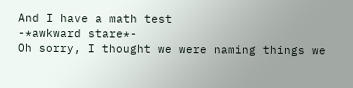And I have a math test
-*awkward stare*-
Oh sorry, I thought we were naming things we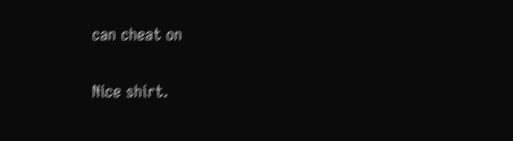can cheat on

Nice shirt.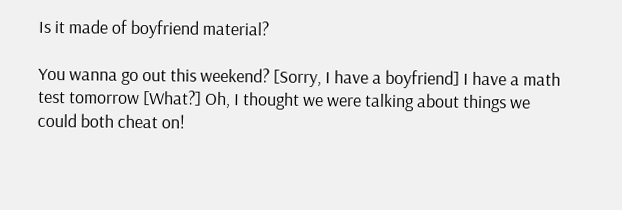Is it made of boyfriend material?

You wanna go out this weekend? [Sorry, I have a boyfriend] I have a math test tomorrow [What?] Oh, I thought we were talking about things we could both cheat on!